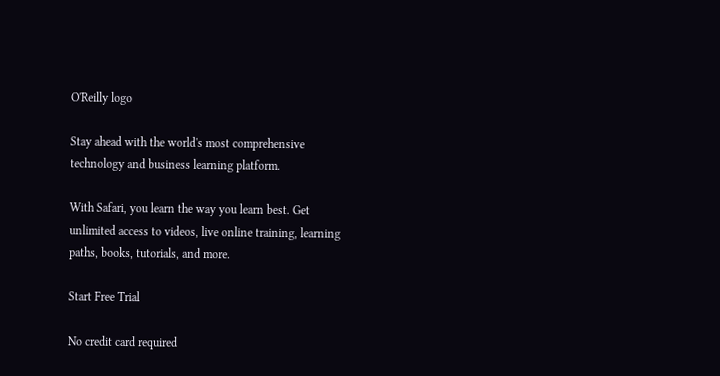O'Reilly logo

Stay ahead with the world's most comprehensive technology and business learning platform.

With Safari, you learn the way you learn best. Get unlimited access to videos, live online training, learning paths, books, tutorials, and more.

Start Free Trial

No credit card required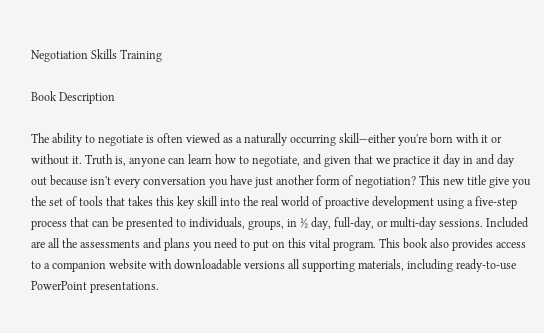Negotiation Skills Training

Book Description

The ability to negotiate is often viewed as a naturally occurring skill—either you're born with it or without it. Truth is, anyone can learn how to negotiate, and given that we practice it day in and day out because isn't every conversation you have just another form of negotiation? This new title give you the set of tools that takes this key skill into the real world of proactive development using a five-step process that can be presented to individuals, groups, in ½ day, full-day, or multi-day sessions. Included are all the assessments and plans you need to put on this vital program. This book also provides access to a companion website with downloadable versions all supporting materials, including ready-to-use PowerPoint presentations.